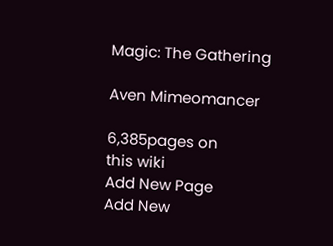Magic: The Gathering

Aven Mimeomancer

6,385pages on
this wiki
Add New Page
Add New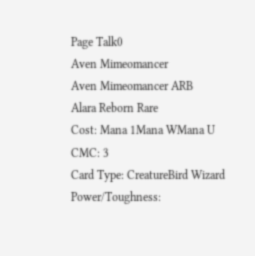Page Talk0
Aven Mimeomancer
Aven Mimeomancer ARB
Alara Reborn Rare
Cost: Mana 1Mana WMana U
CMC: 3
Card Type: CreatureBird Wizard
Power/Toughness: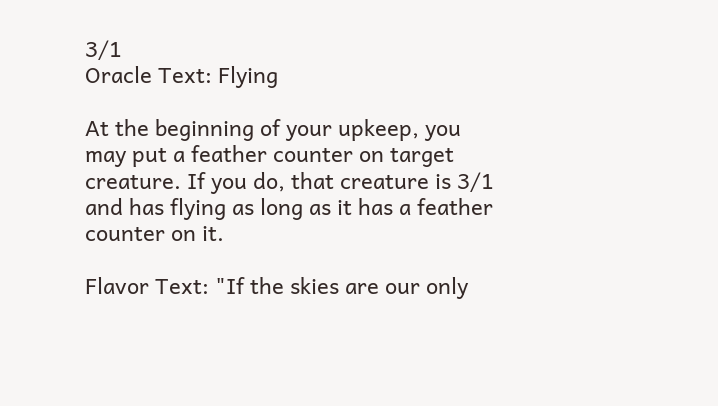3/1
Oracle Text: Flying

At the beginning of your upkeep, you may put a feather counter on target creature. If you do, that creature is 3/1 and has flying as long as it has a feather counter on it.

Flavor Text: "If the skies are our only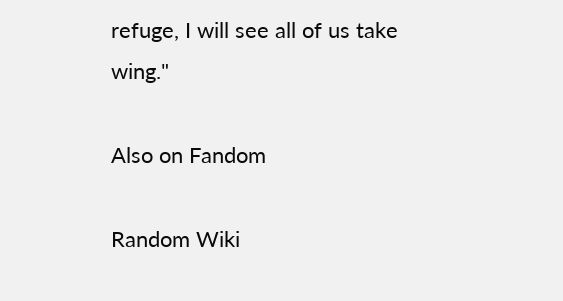refuge, I will see all of us take wing."

Also on Fandom

Random Wiki